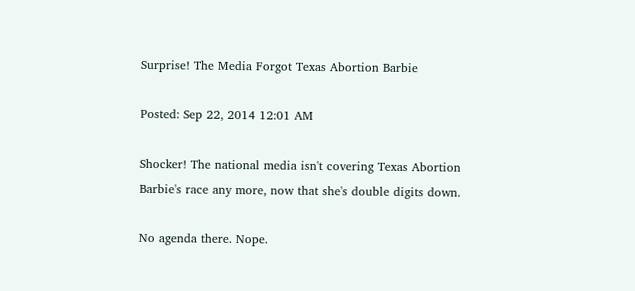Surprise! The Media Forgot Texas Abortion Barbie

Posted: Sep 22, 2014 12:01 AM

Shocker! The national media isn't covering Texas Abortion Barbie's race any more, now that she's double digits down.

No agenda there. Nope.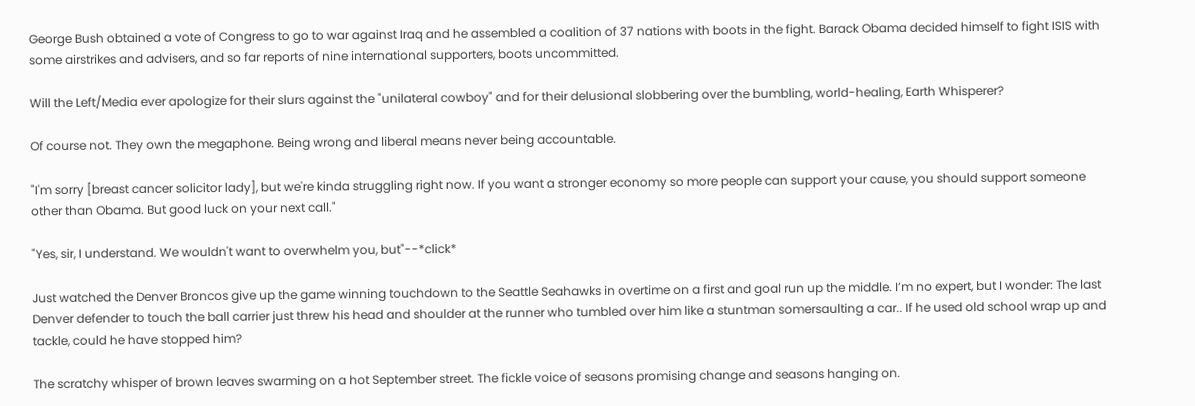George Bush obtained a vote of Congress to go to war against Iraq and he assembled a coalition of 37 nations with boots in the fight. Barack Obama decided himself to fight ISIS with some airstrikes and advisers, and so far reports of nine international supporters, boots uncommitted.

Will the Left/Media ever apologize for their slurs against the "unilateral cowboy" and for their delusional slobbering over the bumbling, world-healing, Earth Whisperer?

Of course not. They own the megaphone. Being wrong and liberal means never being accountable.

"I'm sorry [breast cancer solicitor lady], but we're kinda struggling right now. If you want a stronger economy so more people can support your cause, you should support someone other than Obama. But good luck on your next call."

"Yes, sir, I understand. We wouldn't want to overwhelm you, but"--*click*

Just watched the Denver Broncos give up the game winning touchdown to the Seattle Seahawks in overtime on a first and goal run up the middle. I’m no expert, but I wonder: The last Denver defender to touch the ball carrier just threw his head and shoulder at the runner who tumbled over him like a stuntman somersaulting a car.. If he used old school wrap up and tackle, could he have stopped him?

The scratchy whisper of brown leaves swarming on a hot September street. The fickle voice of seasons promising change and seasons hanging on.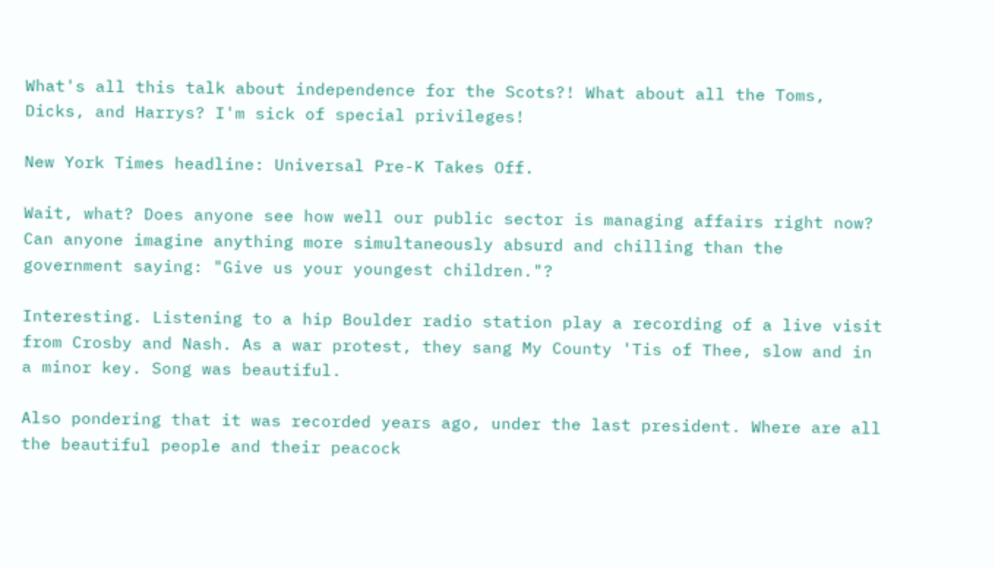What's all this talk about independence for the Scots?! What about all the Toms, Dicks, and Harrys? I'm sick of special privileges!

New York Times headline: Universal Pre-K Takes Off.

Wait, what? Does anyone see how well our public sector is managing affairs right now? Can anyone imagine anything more simultaneously absurd and chilling than the government saying: "Give us your youngest children."?

Interesting. Listening to a hip Boulder radio station play a recording of a live visit from Crosby and Nash. As a war protest, they sang My County 'Tis of Thee, slow and in a minor key. Song was beautiful.

Also pondering that it was recorded years ago, under the last president. Where are all the beautiful people and their peacock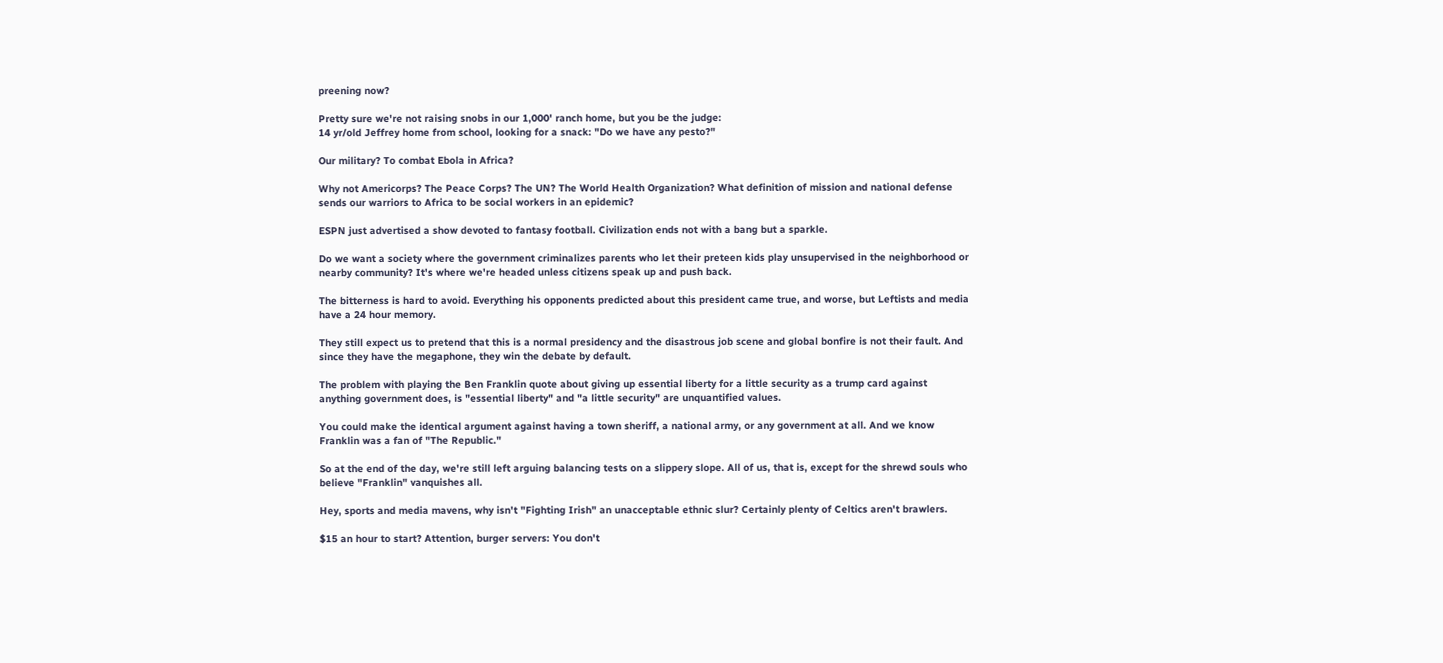preening now?

Pretty sure we're not raising snobs in our 1,000' ranch home, but you be the judge:
14 yr/old Jeffrey home from school, looking for a snack: "Do we have any pesto?"

Our military? To combat Ebola in Africa?

Why not Americorps? The Peace Corps? The UN? The World Health Organization? What definition of mission and national defense sends our warriors to Africa to be social workers in an epidemic?

ESPN just advertised a show devoted to fantasy football. Civilization ends not with a bang but a sparkle.

Do we want a society where the government criminalizes parents who let their preteen kids play unsupervised in the neighborhood or nearby community? It's where we're headed unless citizens speak up and push back.

The bitterness is hard to avoid. Everything his opponents predicted about this president came true, and worse, but Leftists and media have a 24 hour memory.

They still expect us to pretend that this is a normal presidency and the disastrous job scene and global bonfire is not their fault. And since they have the megaphone, they win the debate by default.

The problem with playing the Ben Franklin quote about giving up essential liberty for a little security as a trump card against anything government does, is "essential liberty" and "a little security" are unquantified values.

You could make the identical argument against having a town sheriff, a national army, or any government at all. And we know Franklin was a fan of "The Republic."

So at the end of the day, we're still left arguing balancing tests on a slippery slope. All of us, that is, except for the shrewd souls who believe "Franklin" vanquishes all.

Hey, sports and media mavens, why isn't "Fighting Irish" an unacceptable ethnic slur? Certainly plenty of Celtics aren't brawlers.

$15 an hour to start? Attention, burger servers: You don't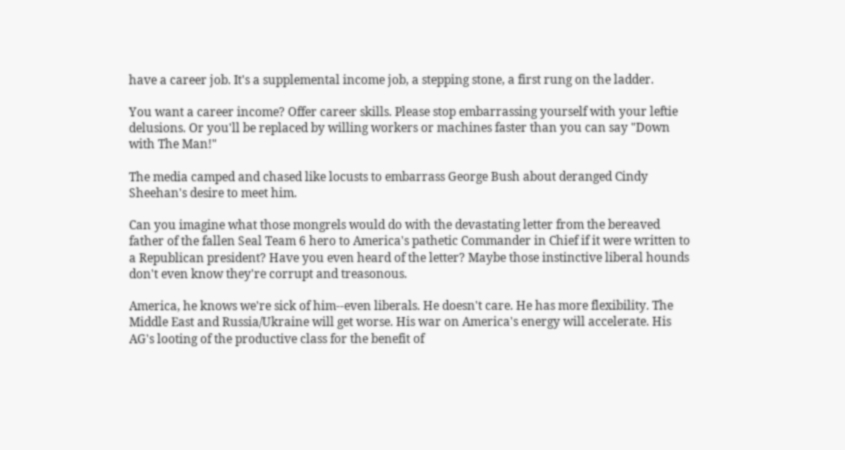have a career job. It's a supplemental income job, a stepping stone, a first rung on the ladder.

You want a career income? Offer career skills. Please stop embarrassing yourself with your leftie delusions. Or you'll be replaced by willing workers or machines faster than you can say "Down with The Man!"

The media camped and chased like locusts to embarrass George Bush about deranged Cindy Sheehan's desire to meet him.

Can you imagine what those mongrels would do with the devastating letter from the bereaved father of the fallen Seal Team 6 hero to America's pathetic Commander in Chief if it were written to a Republican president? Have you even heard of the letter? Maybe those instinctive liberal hounds don't even know they're corrupt and treasonous.

America, he knows we're sick of him--even liberals. He doesn't care. He has more flexibility. The Middle East and Russia/Ukraine will get worse. His war on America's energy will accelerate. His AG's looting of the productive class for the benefit of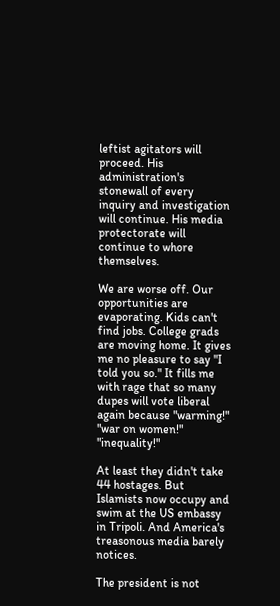leftist agitators will proceed. His administration's stonewall of every inquiry and investigation will continue. His media protectorate will continue to whore themselves.

We are worse off. Our opportunities are evaporating. Kids can't find jobs. College grads are moving home. It gives me no pleasure to say "I told you so." It fills me with rage that so many dupes will vote liberal again because "warming!" "war on women!" "inequality!"

At least they didn't take 44 hostages. But Islamists now occupy and swim at the US embassy in Tripoli. And America's treasonous media barely notices.

The president is not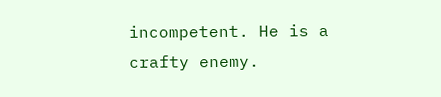incompetent. He is a crafty enemy.